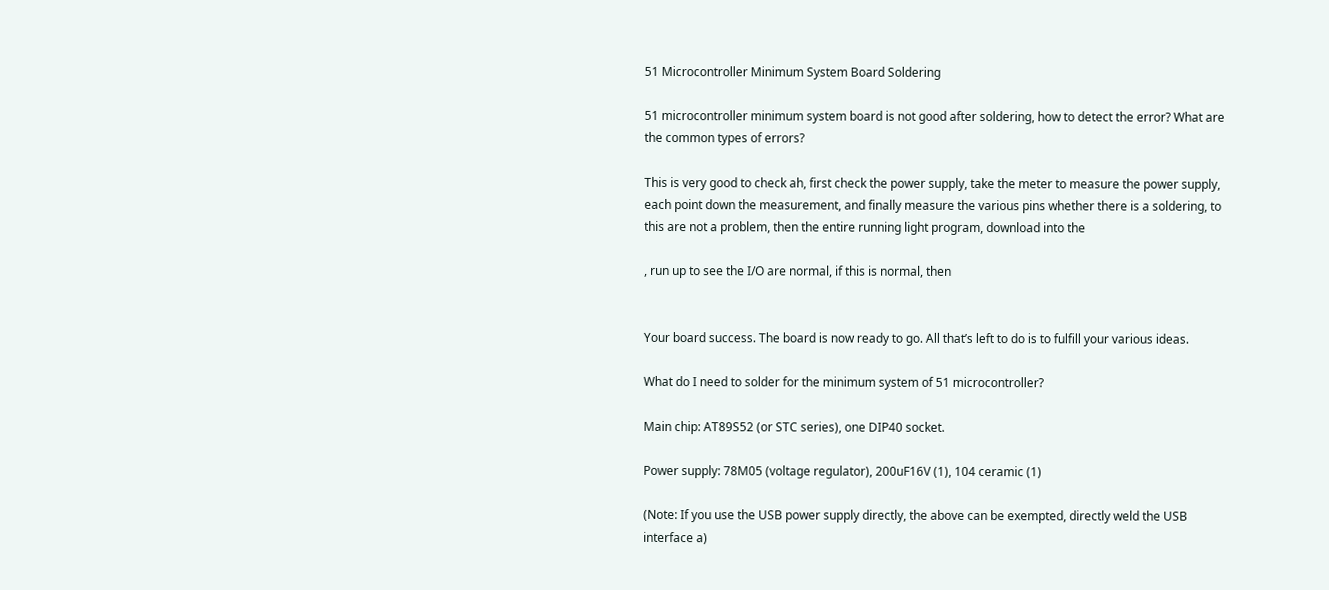51 Microcontroller Minimum System Board Soldering

51 microcontroller minimum system board is not good after soldering, how to detect the error? What are the common types of errors?

This is very good to check ah, first check the power supply, take the meter to measure the power supply, each point down the measurement, and finally measure the various pins whether there is a soldering, to this are not a problem, then the entire running light program, download into the

, run up to see the I/O are normal, if this is normal, then


Your board success. The board is now ready to go. All that’s left to do is to fulfill your various ideas.

What do I need to solder for the minimum system of 51 microcontroller?

Main chip: AT89S52 (or STC series), one DIP40 socket.

Power supply: 78M05 (voltage regulator), 200uF16V (1), 104 ceramic (1)

(Note: If you use the USB power supply directly, the above can be exempted, directly weld the USB interface a)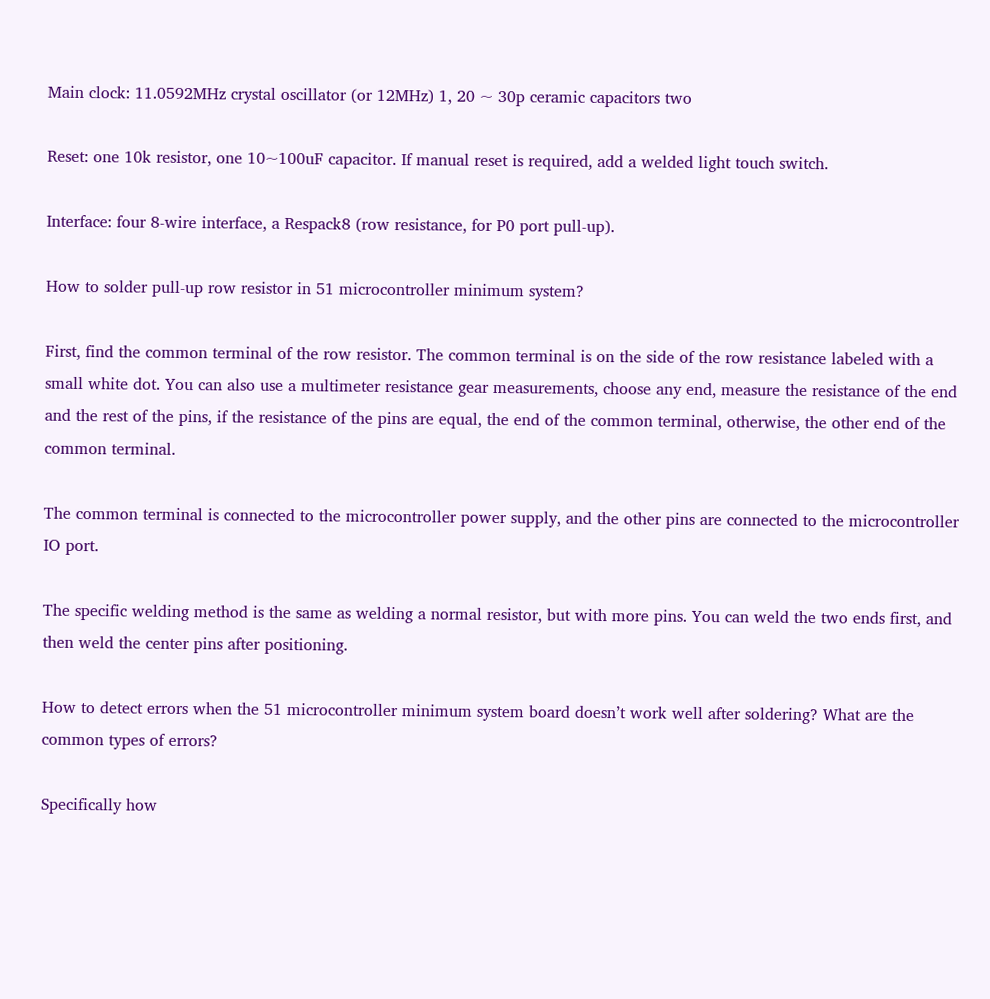Main clock: 11.0592MHz crystal oscillator (or 12MHz) 1, 20 ~ 30p ceramic capacitors two

Reset: one 10k resistor, one 10~100uF capacitor. If manual reset is required, add a welded light touch switch.

Interface: four 8-wire interface, a Respack8 (row resistance, for P0 port pull-up).

How to solder pull-up row resistor in 51 microcontroller minimum system?

First, find the common terminal of the row resistor. The common terminal is on the side of the row resistance labeled with a small white dot. You can also use a multimeter resistance gear measurements, choose any end, measure the resistance of the end and the rest of the pins, if the resistance of the pins are equal, the end of the common terminal, otherwise, the other end of the common terminal.

The common terminal is connected to the microcontroller power supply, and the other pins are connected to the microcontroller IO port.

The specific welding method is the same as welding a normal resistor, but with more pins. You can weld the two ends first, and then weld the center pins after positioning.

How to detect errors when the 51 microcontroller minimum system board doesn’t work well after soldering? What are the common types of errors?

Specifically how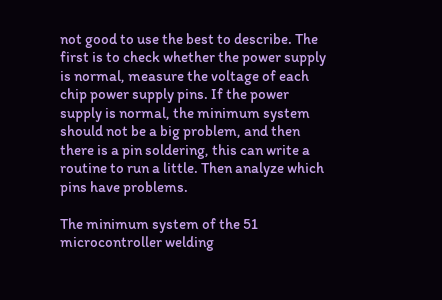not good to use the best to describe. The first is to check whether the power supply is normal, measure the voltage of each chip power supply pins. If the power supply is normal, the minimum system should not be a big problem, and then there is a pin soldering, this can write a routine to run a little. Then analyze which pins have problems.

The minimum system of the 51 microcontroller welding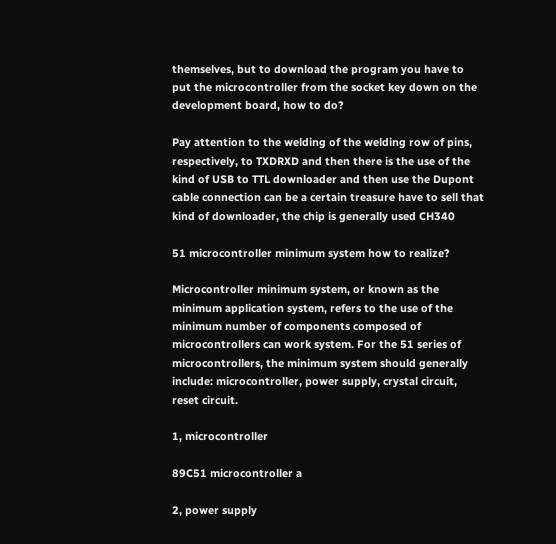themselves, but to download the program you have to put the microcontroller from the socket key down on the development board, how to do?

Pay attention to the welding of the welding row of pins, respectively, to TXDRXD and then there is the use of the kind of USB to TTL downloader and then use the Dupont cable connection can be a certain treasure have to sell that kind of downloader, the chip is generally used CH340

51 microcontroller minimum system how to realize?

Microcontroller minimum system, or known as the minimum application system, refers to the use of the minimum number of components composed of microcontrollers can work system. For the 51 series of microcontrollers, the minimum system should generally include: microcontroller, power supply, crystal circuit, reset circuit.

1, microcontroller

89C51 microcontroller a

2, power supply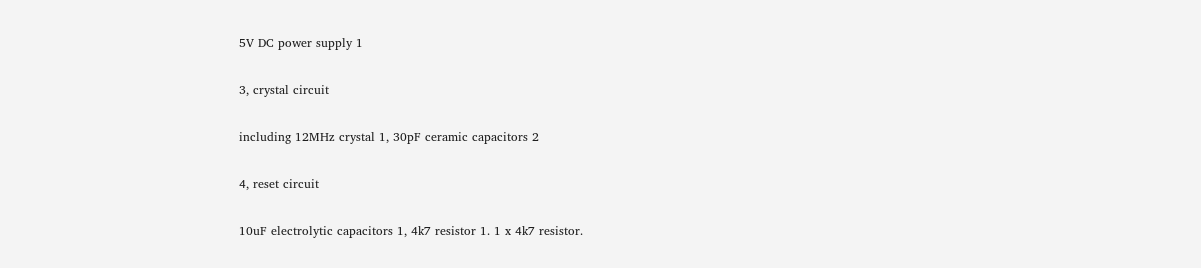5V DC power supply 1

3, crystal circuit

including 12MHz crystal 1, 30pF ceramic capacitors 2

4, reset circuit

10uF electrolytic capacitors 1, 4k7 resistor 1. 1 x 4k7 resistor.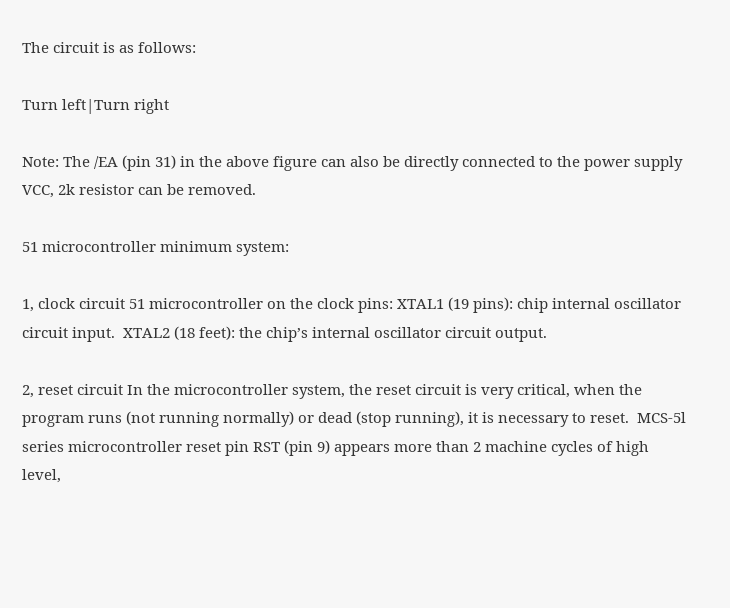The circuit is as follows:

Turn left|Turn right

Note: The /EA (pin 31) in the above figure can also be directly connected to the power supply VCC, 2k resistor can be removed.

51 microcontroller minimum system:

1, clock circuit 51 microcontroller on the clock pins: XTAL1 (19 pins): chip internal oscillator circuit input.  XTAL2 (18 feet): the chip’s internal oscillator circuit output.

2, reset circuit In the microcontroller system, the reset circuit is very critical, when the program runs (not running normally) or dead (stop running), it is necessary to reset.  MCS-5l series microcontroller reset pin RST (pin 9) appears more than 2 machine cycles of high level,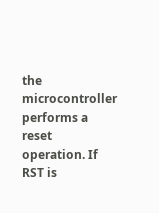the microcontroller performs a reset operation. If RST is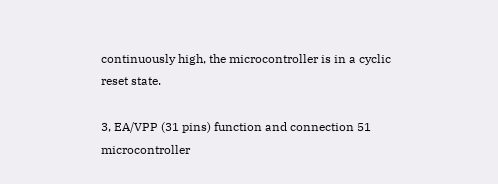continuously high, the microcontroller is in a cyclic reset state.

3, EA/VPP (31 pins) function and connection 51 microcontroller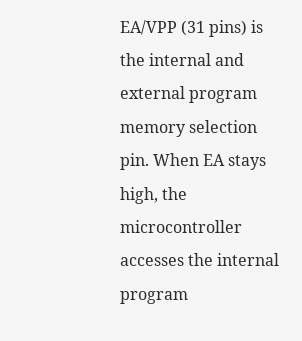EA/VPP (31 pins) is the internal and external program memory selection pin. When EA stays high, the microcontroller accesses the internal program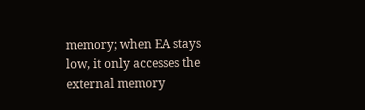memory; when EA stays low, it only accesses the external memory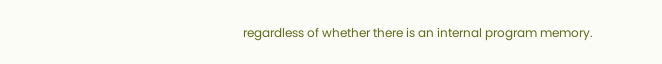regardless of whether there is an internal program memory.